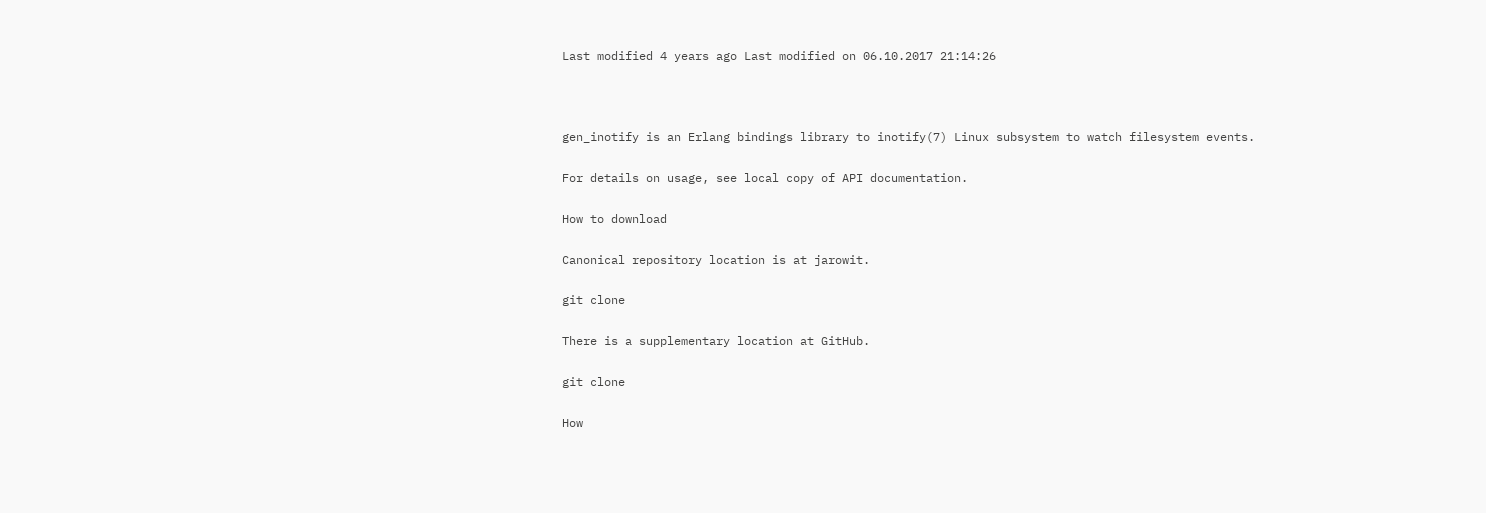Last modified 4 years ago Last modified on 06.10.2017 21:14:26



gen_inotify is an Erlang bindings library to inotify(7) Linux subsystem to watch filesystem events.

For details on usage, see local copy of API documentation.

How to download

Canonical repository location is at jarowit.

git clone

There is a supplementary location at GitHub.

git clone

How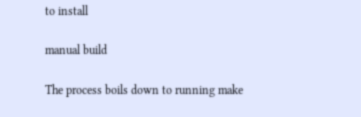to install

manual build

The process boils down to running make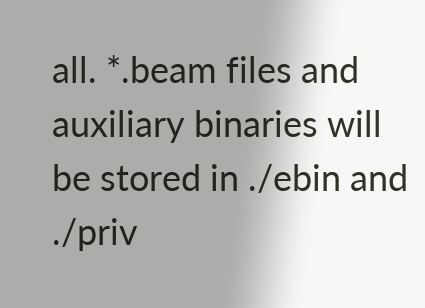all. *.beam files and auxiliary binaries will be stored in ./ebin and ./priv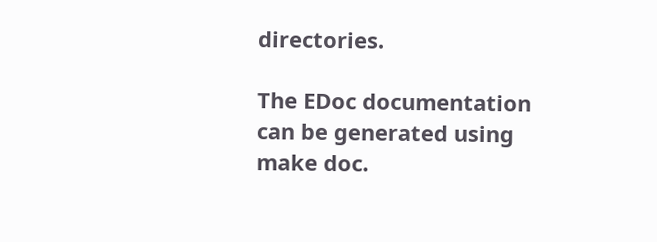directories.

The EDoc documentation can be generated using make doc.